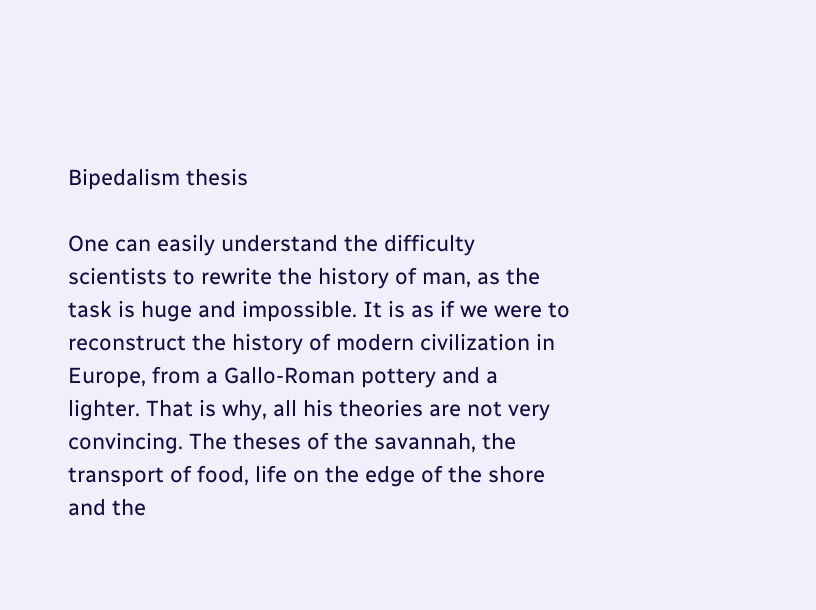Bipedalism thesis

One can easily understand the difficulty scientists to rewrite the history of man, as the task is huge and impossible. It is as if we were to reconstruct the history of modern civilization in Europe, from a Gallo-Roman pottery and a lighter. That is why, all his theories are not very convincing. The theses of the savannah, the transport of food, life on the edge of the shore and the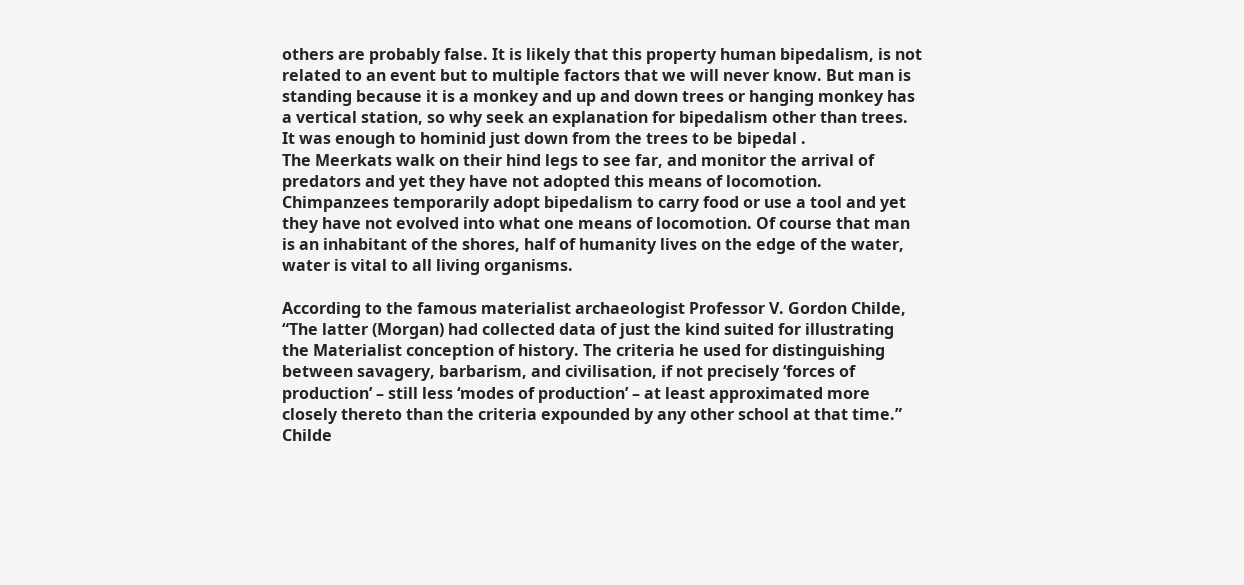others are probably false. It is likely that this property human bipedalism, is not related to an event but to multiple factors that we will never know. But man is standing because it is a monkey and up and down trees or hanging monkey has a vertical station, so why seek an explanation for bipedalism other than trees. It was enough to hominid just down from the trees to be bipedal .
The Meerkats walk on their hind legs to see far, and monitor the arrival of predators and yet they have not adopted this means of locomotion. Chimpanzees temporarily adopt bipedalism to carry food or use a tool and yet they have not evolved into what one means of locomotion. Of course that man is an inhabitant of the shores, half of humanity lives on the edge of the water, water is vital to all living organisms.

According to the famous materialist archaeologist Professor V. Gordon Childe, “The latter (Morgan) had collected data of just the kind suited for illustrating the Materialist conception of history. The criteria he used for distinguishing between savagery, barbarism, and civilisation, if not precisely ‘forces of production’ – still less ‘modes of production’ – at least approximated more closely thereto than the criteria expounded by any other school at that time.” Childe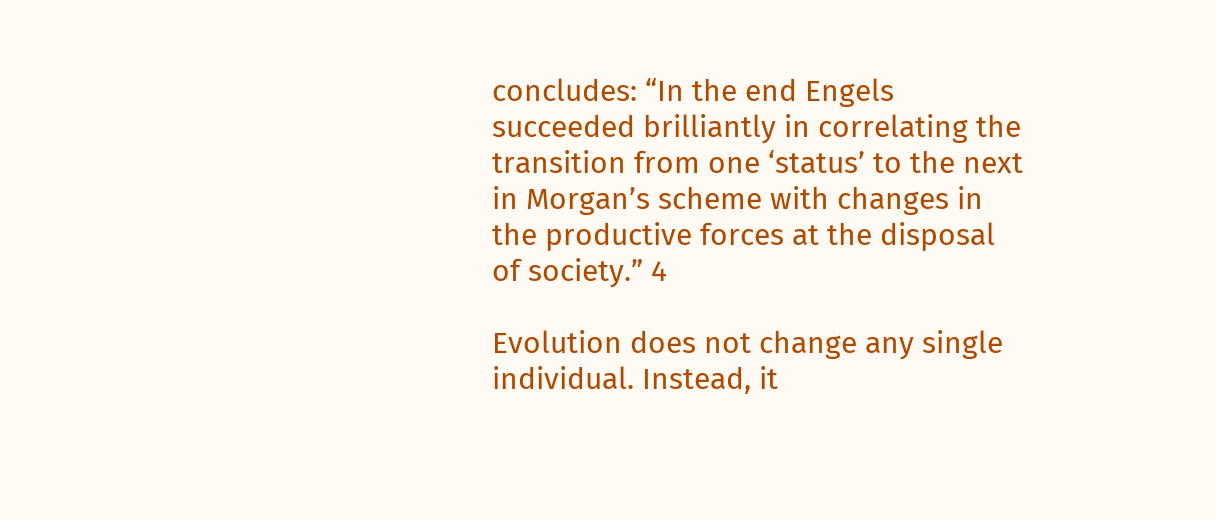concludes: “In the end Engels succeeded brilliantly in correlating the transition from one ‘status’ to the next in Morgan’s scheme with changes in the productive forces at the disposal of society.” 4

Evolution does not change any single individual. Instead, it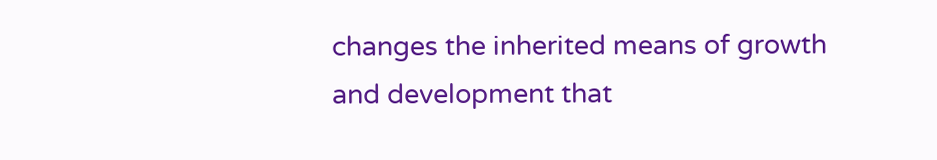changes the inherited means of growth and development that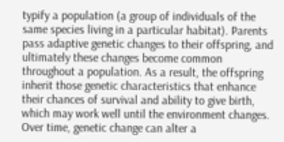typify a population (a group of individuals of the same species living in a particular habitat). Parents pass adaptive genetic changes to their offspring, and ultimately these changes become common throughout a population. As a result, the offspring inherit those genetic characteristics that enhance their chances of survival and ability to give birth, which may work well until the environment changes. Over time, genetic change can alter a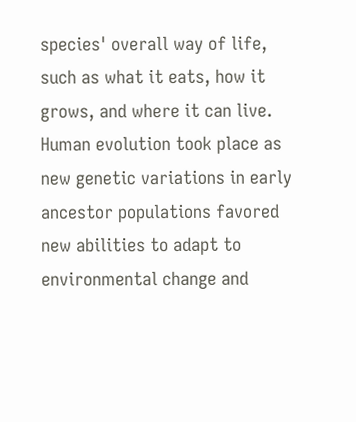species' overall way of life, such as what it eats, how it grows, and where it can live. Human evolution took place as new genetic variations in early ancestor populations favored new abilities to adapt to environmental change and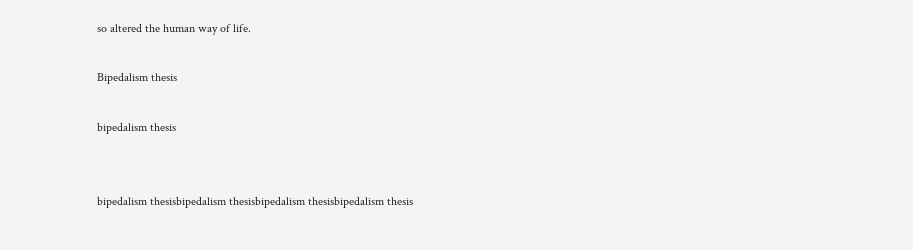so altered the human way of life.

Bipedalism thesis

bipedalism thesis


bipedalism thesisbipedalism thesisbipedalism thesisbipedalism thesis